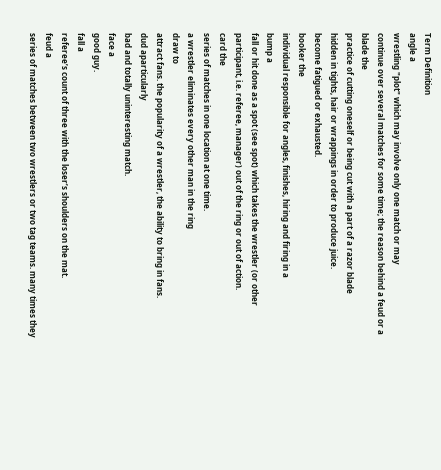Term Definition
angle a
wrestling "plot" which may involve only one match or may
continue over several matches for some time; the reason behind a feud or a
blade the
practice of cutting oneself or being cut with a part of a razor blade
hidden in tights, hair or wrappings in order to produce juice.
become fatigued or exhausted.
booker the
individual responsible for angles, finishes, hiring and firing in a
bump a
fall or hit done as a spot (see spot) which takes the wrestler (or other
participant, i.e. referee, manager) out of the ring or out of action.
card the
series of matches in one location at one time.
a wrestler eliminates every other man in the ring
draw to
attract fans. the popularity of a wrestler, the ability to bring in fans.
dud aparticularly
bad and totally uninteresting match.
face a
good guy.
fall a
referee’s count of three with the loser’s shoulders on the mat.
feud a
series of matches between two wrestlers or two tag teams. many times they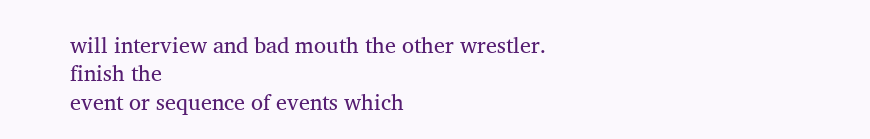will interview and bad mouth the other wrestler.
finish the
event or sequence of events which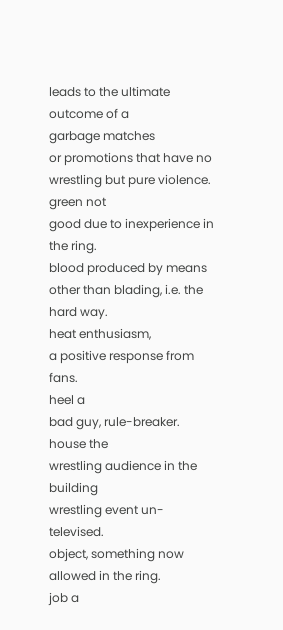leads to the ultimate outcome of a
garbage matches
or promotions that have no wrestling but pure violence.
green not
good due to inexperience in the ring.
blood produced by means other than blading, i.e. the hard way.
heat enthusiasm,
a positive response from fans.
heel a
bad guy, rule-breaker.
house the
wrestling audience in the building
wrestling event un-televised.
object, something now allowed in the ring.
job a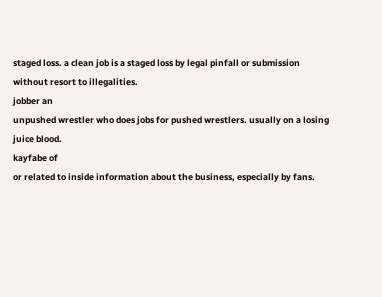staged loss. a clean job is a staged loss by legal pinfall or submission
without resort to illegalities.
jobber an
unpushed wrestler who does jobs for pushed wrestlers. usually on a losing
juice blood.
kayfabe of
or related to inside information about the business, especially by fans.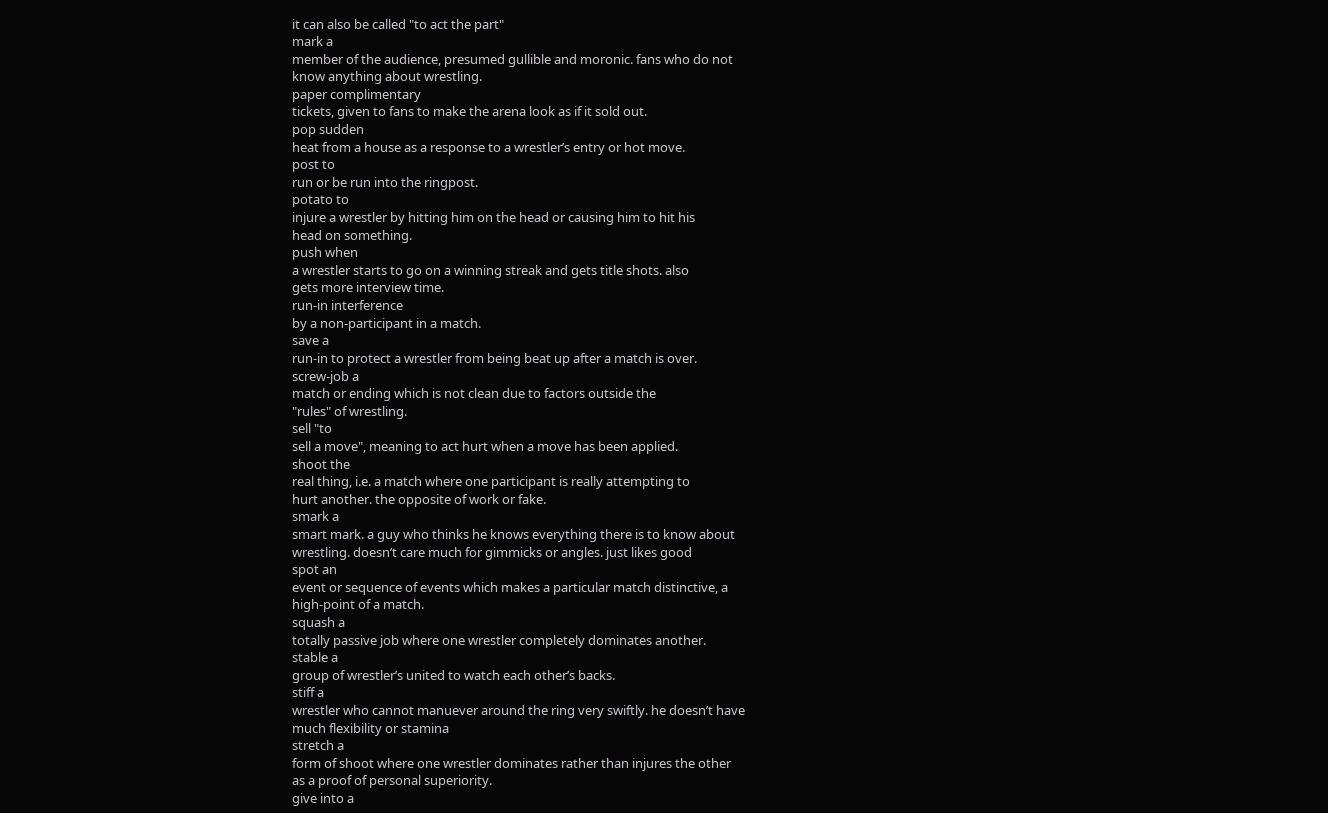it can also be called "to act the part"
mark a
member of the audience, presumed gullible and moronic. fans who do not
know anything about wrestling.
paper complimentary
tickets, given to fans to make the arena look as if it sold out.
pop sudden
heat from a house as a response to a wrestler’s entry or hot move.
post to
run or be run into the ringpost.
potato to
injure a wrestler by hitting him on the head or causing him to hit his
head on something.
push when
a wrestler starts to go on a winning streak and gets title shots. also
gets more interview time.
run-in interference
by a non-participant in a match.
save a
run-in to protect a wrestler from being beat up after a match is over.
screw-job a
match or ending which is not clean due to factors outside the
"rules" of wrestling.
sell "to
sell a move", meaning to act hurt when a move has been applied.
shoot the
real thing, i.e. a match where one participant is really attempting to
hurt another. the opposite of work or fake.
smark a
smart mark. a guy who thinks he knows everything there is to know about
wrestling. doesn’t care much for gimmicks or angles. just likes good
spot an
event or sequence of events which makes a particular match distinctive, a
high-point of a match.
squash a
totally passive job where one wrestler completely dominates another.
stable a
group of wrestler’s united to watch each other’s backs.
stiff a
wrestler who cannot manuever around the ring very swiftly. he doesn’t have
much flexibility or stamina
stretch a
form of shoot where one wrestler dominates rather than injures the other
as a proof of personal superiority.
give into a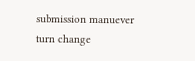submission manuever
turn change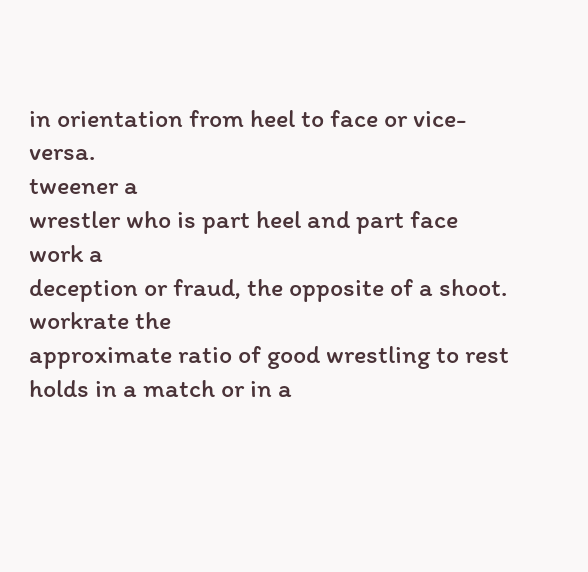in orientation from heel to face or vice-versa.
tweener a
wrestler who is part heel and part face
work a
deception or fraud, the opposite of a shoot.
workrate the
approximate ratio of good wrestling to rest holds in a match or in a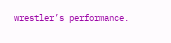wrestler’s performance.